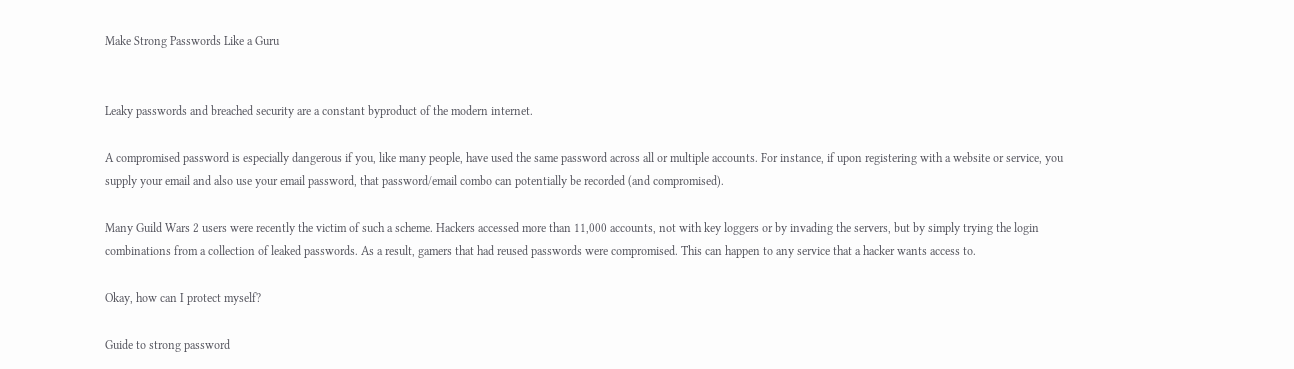Make Strong Passwords Like a Guru


Leaky passwords and breached security are a constant byproduct of the modern internet.

A compromised password is especially dangerous if you, like many people, have used the same password across all or multiple accounts. For instance, if upon registering with a website or service, you supply your email and also use your email password, that password/email combo can potentially be recorded (and compromised).

Many Guild Wars 2 users were recently the victim of such a scheme. Hackers accessed more than 11,000 accounts, not with key loggers or by invading the servers, but by simply trying the login combinations from a collection of leaked passwords. As a result, gamers that had reused passwords were compromised. This can happen to any service that a hacker wants access to.

Okay, how can I protect myself?

Guide to strong password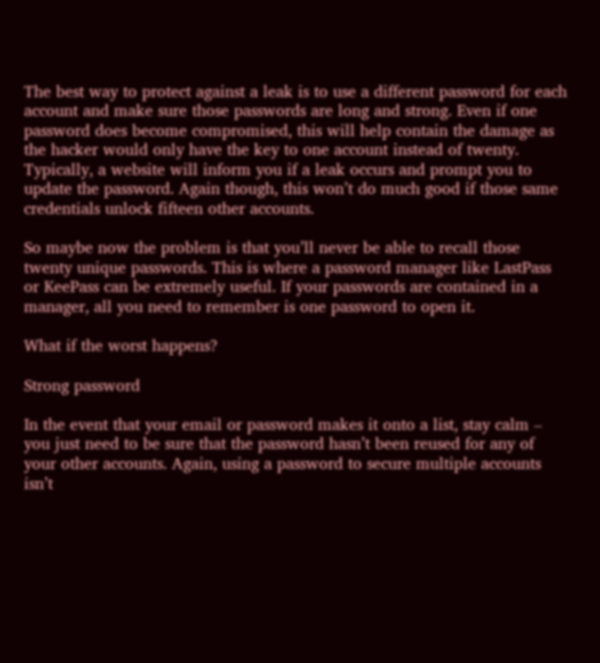The best way to protect against a leak is to use a different password for each account and make sure those passwords are long and strong. Even if one password does become compromised, this will help contain the damage as the hacker would only have the key to one account instead of twenty. Typically, a website will inform you if a leak occurs and prompt you to update the password. Again though, this won’t do much good if those same credentials unlock fifteen other accounts.

So maybe now the problem is that you’ll never be able to recall those twenty unique passwords. This is where a password manager like LastPass or KeePass can be extremely useful. If your passwords are contained in a manager, all you need to remember is one password to open it.

What if the worst happens?

Strong password

In the event that your email or password makes it onto a list, stay calm – you just need to be sure that the password hasn’t been reused for any of your other accounts. Again, using a password to secure multiple accounts isn’t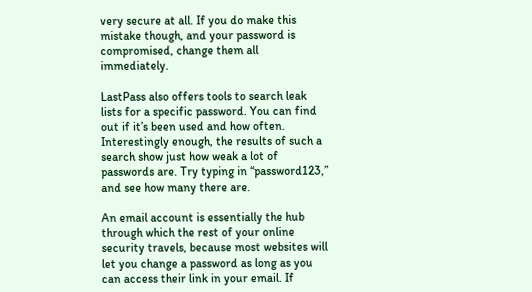very secure at all. If you do make this mistake though, and your password is compromised, change them all immediately.

LastPass also offers tools to search leak lists for a specific password. You can find out if it’s been used and how often. Interestingly enough, the results of such a search show just how weak a lot of passwords are. Try typing in “password123,” and see how many there are.

An email account is essentially the hub through which the rest of your online security travels, because most websites will let you change a password as long as you can access their link in your email. If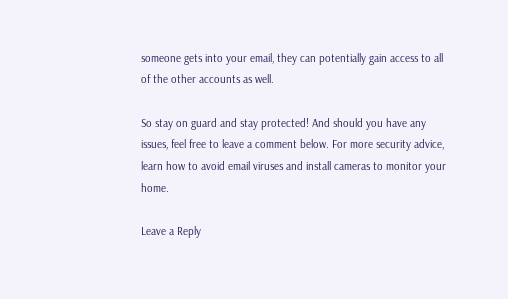someone gets into your email, they can potentially gain access to all of the other accounts as well.

So stay on guard and stay protected! And should you have any issues, feel free to leave a comment below. For more security advice, learn how to avoid email viruses and install cameras to monitor your home.

Leave a Reply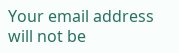Your email address will not be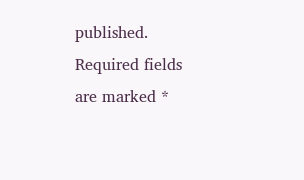published. Required fields are marked *